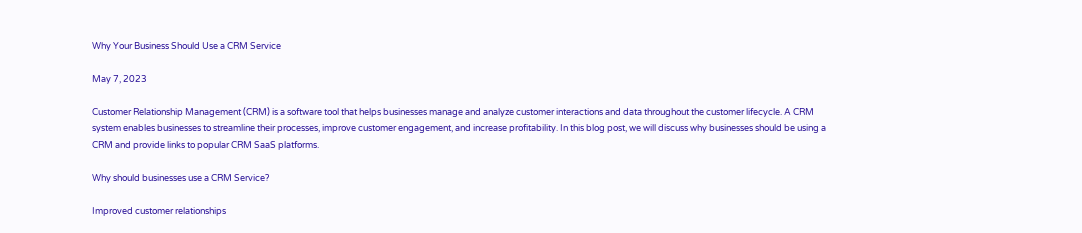Why Your Business Should Use a CRM Service

May 7, 2023

Customer Relationship Management (CRM) is a software tool that helps businesses manage and analyze customer interactions and data throughout the customer lifecycle. A CRM system enables businesses to streamline their processes, improve customer engagement, and increase profitability. In this blog post, we will discuss why businesses should be using a CRM and provide links to popular CRM SaaS platforms.

Why should businesses use a CRM Service?

Improved customer relationships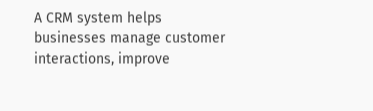A CRM system helps businesses manage customer interactions, improve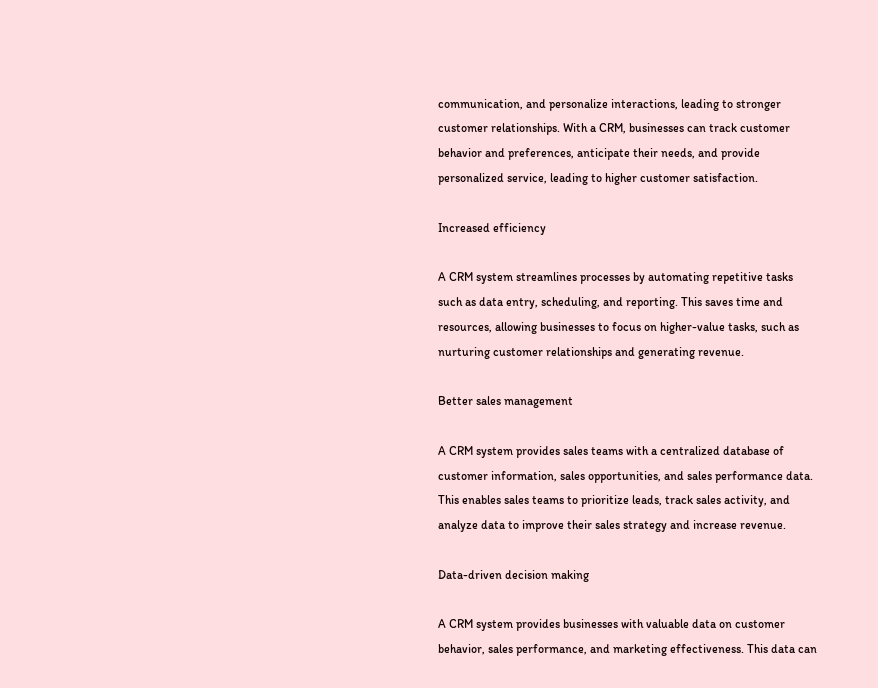communication, and personalize interactions, leading to stronger customer relationships. With a CRM, businesses can track customer behavior and preferences, anticipate their needs, and provide personalized service, leading to higher customer satisfaction.

Increased efficiency

A CRM system streamlines processes by automating repetitive tasks such as data entry, scheduling, and reporting. This saves time and resources, allowing businesses to focus on higher-value tasks, such as nurturing customer relationships and generating revenue.

Better sales management

A CRM system provides sales teams with a centralized database of customer information, sales opportunities, and sales performance data. This enables sales teams to prioritize leads, track sales activity, and analyze data to improve their sales strategy and increase revenue.

Data-driven decision making

A CRM system provides businesses with valuable data on customer behavior, sales performance, and marketing effectiveness. This data can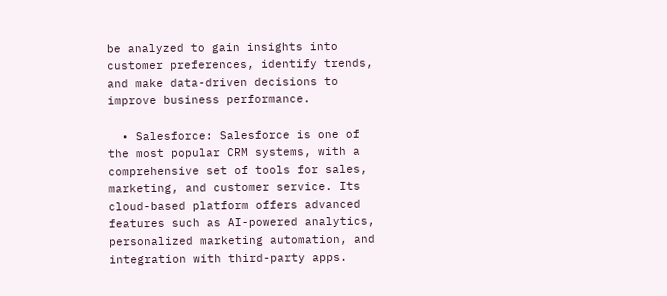be analyzed to gain insights into customer preferences, identify trends, and make data-driven decisions to improve business performance.

  • Salesforce: Salesforce is one of the most popular CRM systems, with a comprehensive set of tools for sales, marketing, and customer service. Its cloud-based platform offers advanced features such as AI-powered analytics, personalized marketing automation, and integration with third-party apps.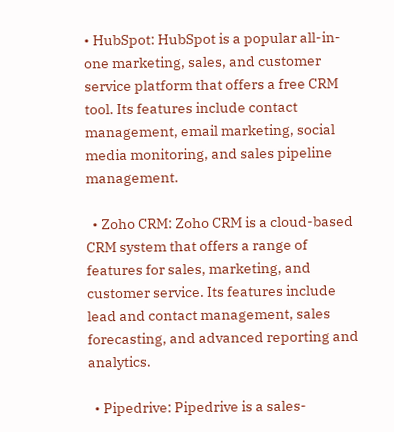• HubSpot: HubSpot is a popular all-in-one marketing, sales, and customer service platform that offers a free CRM tool. Its features include contact management, email marketing, social media monitoring, and sales pipeline management.

  • Zoho CRM: Zoho CRM is a cloud-based CRM system that offers a range of features for sales, marketing, and customer service. Its features include lead and contact management, sales forecasting, and advanced reporting and analytics.

  • Pipedrive: Pipedrive is a sales-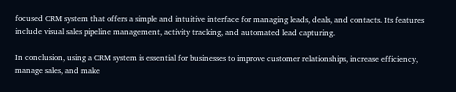focused CRM system that offers a simple and intuitive interface for managing leads, deals, and contacts. Its features include visual sales pipeline management, activity tracking, and automated lead capturing.

In conclusion, using a CRM system is essential for businesses to improve customer relationships, increase efficiency, manage sales, and make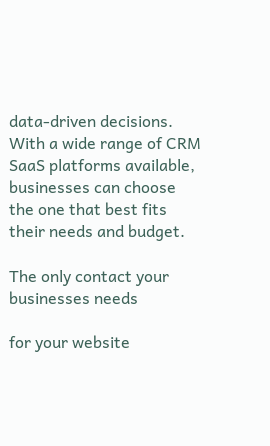data-driven decisions. With a wide range of CRM SaaS platforms available, businesses can choose the one that best fits their needs and budget.

The only contact your businesses needs

for your website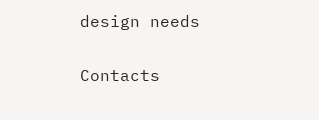design needs

Contacts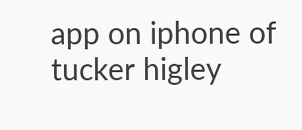app on iphone of tucker higley